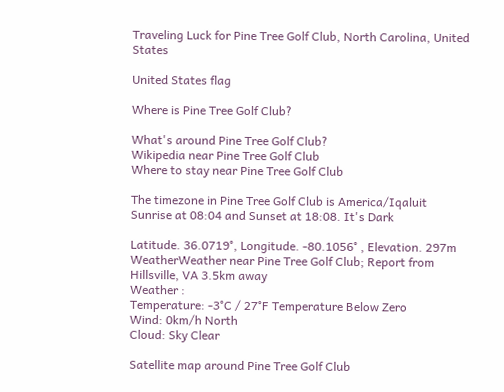Traveling Luck for Pine Tree Golf Club, North Carolina, United States

United States flag

Where is Pine Tree Golf Club?

What's around Pine Tree Golf Club?
Wikipedia near Pine Tree Golf Club
Where to stay near Pine Tree Golf Club

The timezone in Pine Tree Golf Club is America/Iqaluit
Sunrise at 08:04 and Sunset at 18:08. It's Dark

Latitude. 36.0719°, Longitude. -80.1056° , Elevation. 297m
WeatherWeather near Pine Tree Golf Club; Report from Hillsville, VA 3.5km away
Weather :
Temperature: -3°C / 27°F Temperature Below Zero
Wind: 0km/h North
Cloud: Sky Clear

Satellite map around Pine Tree Golf Club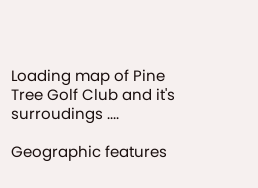Loading map of Pine Tree Golf Club and it's surroudings ....

Geographic features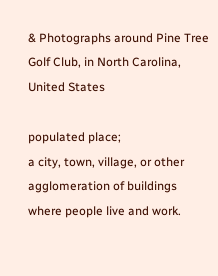& Photographs around Pine Tree Golf Club, in North Carolina, United States

populated place;
a city, town, village, or other agglomeration of buildings where people live and work.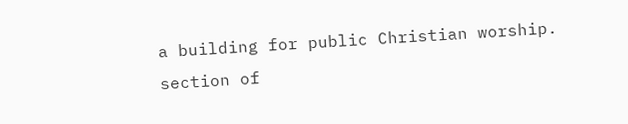a building for public Christian worship.
section of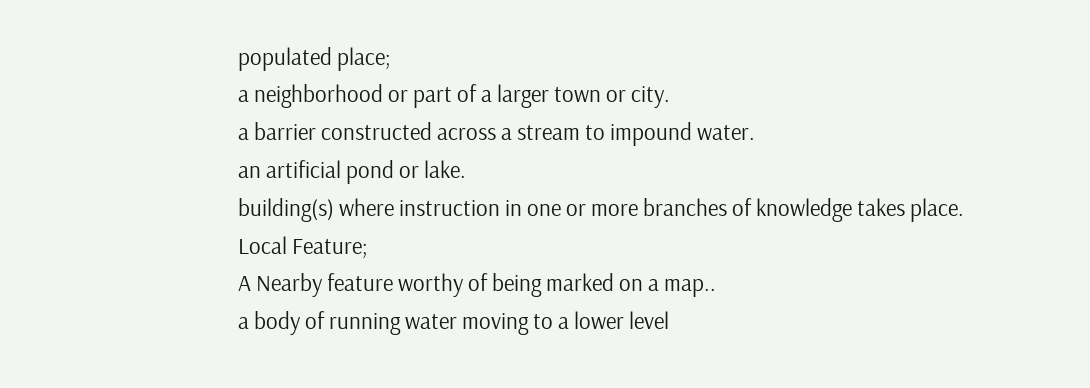populated place;
a neighborhood or part of a larger town or city.
a barrier constructed across a stream to impound water.
an artificial pond or lake.
building(s) where instruction in one or more branches of knowledge takes place.
Local Feature;
A Nearby feature worthy of being marked on a map..
a body of running water moving to a lower level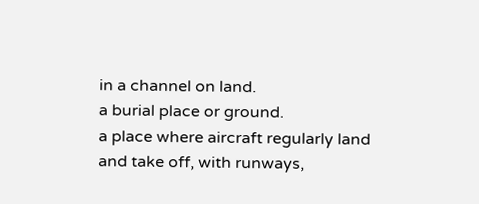in a channel on land.
a burial place or ground.
a place where aircraft regularly land and take off, with runways,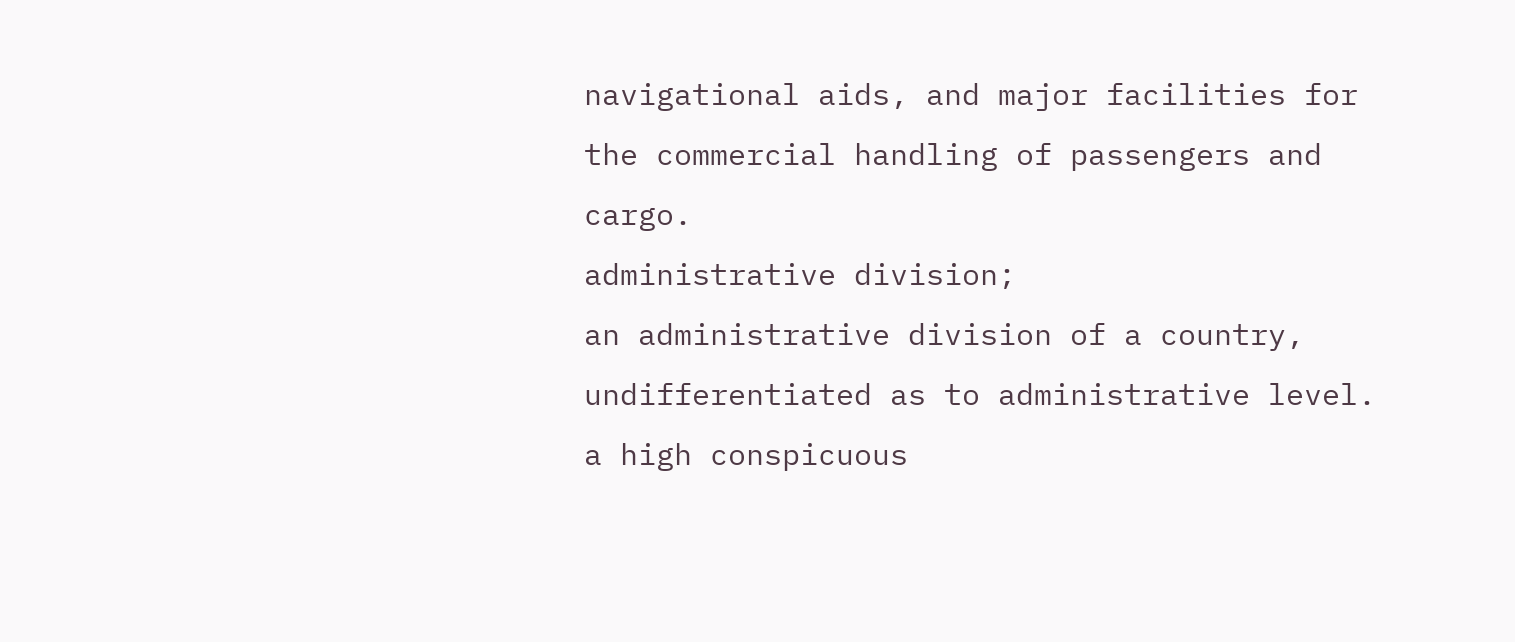navigational aids, and major facilities for the commercial handling of passengers and cargo.
administrative division;
an administrative division of a country, undifferentiated as to administrative level.
a high conspicuous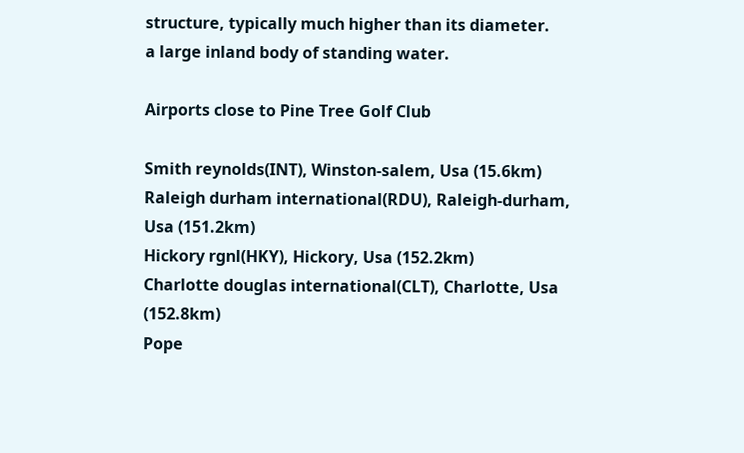structure, typically much higher than its diameter.
a large inland body of standing water.

Airports close to Pine Tree Golf Club

Smith reynolds(INT), Winston-salem, Usa (15.6km)
Raleigh durham international(RDU), Raleigh-durham, Usa (151.2km)
Hickory rgnl(HKY), Hickory, Usa (152.2km)
Charlotte douglas international(CLT), Charlotte, Usa (152.8km)
Pope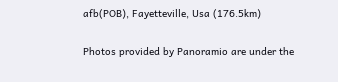afb(POB), Fayetteville, Usa (176.5km)

Photos provided by Panoramio are under the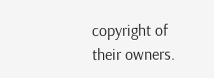copyright of their owners.